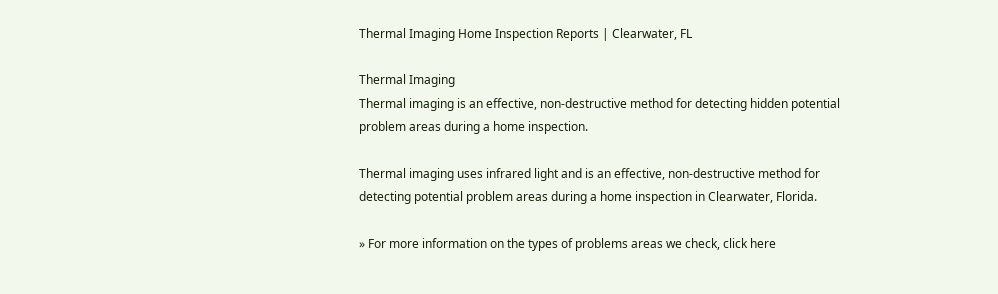Thermal Imaging Home Inspection Reports | Clearwater, FL

Thermal Imaging
Thermal imaging is an effective, non-destructive method for detecting hidden potential problem areas during a home inspection.

Thermal imaging uses infrared light and is an effective, non-destructive method for detecting potential problem areas during a home inspection in Clearwater, Florida.

» For more information on the types of problems areas we check, click here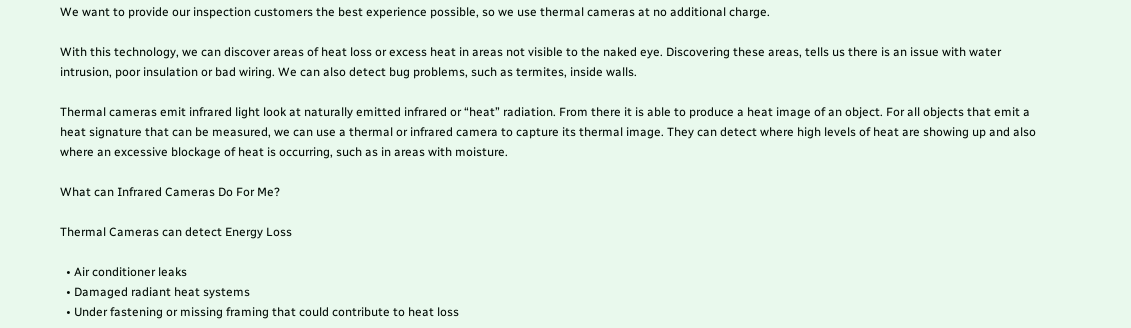We want to provide our inspection customers the best experience possible, so we use thermal cameras at no additional charge.

With this technology, we can discover areas of heat loss or excess heat in areas not visible to the naked eye. Discovering these areas, tells us there is an issue with water intrusion, poor insulation or bad wiring. We can also detect bug problems, such as termites, inside walls.

Thermal cameras emit infrared light look at naturally emitted infrared or “heat” radiation. From there it is able to produce a heat image of an object. For all objects that emit a heat signature that can be measured, we can use a thermal or infrared camera to capture its thermal image. They can detect where high levels of heat are showing up and also where an excessive blockage of heat is occurring, such as in areas with moisture.

What can Infrared Cameras Do For Me?

Thermal Cameras can detect Energy Loss

  • Air conditioner leaks
  • Damaged radiant heat systems
  • Under fastening or missing framing that could contribute to heat loss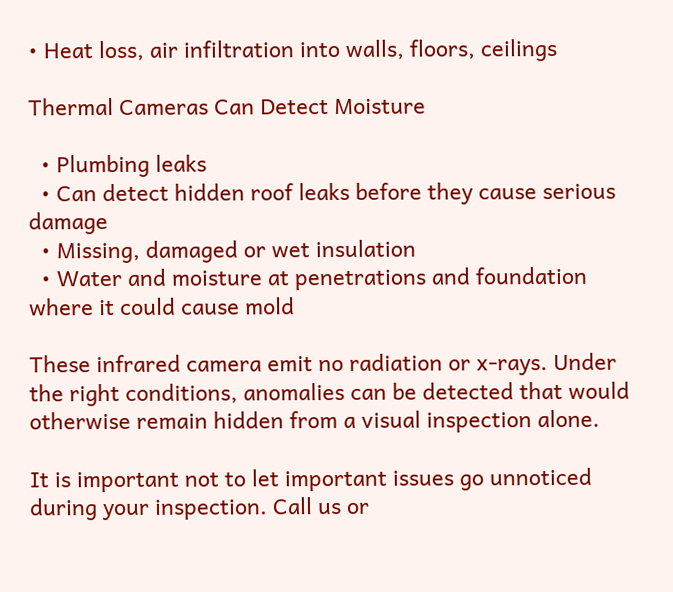• Heat loss, air infiltration into walls, floors, ceilings

Thermal Cameras Can Detect Moisture

  • Plumbing leaks
  • Can detect hidden roof leaks before they cause serious damage
  • Missing, damaged or wet insulation
  • Water and moisture at penetrations and foundation where it could cause mold

These infrared camera emit no radiation or x-rays. Under the right conditions, anomalies can be detected that would otherwise remain hidden from a visual inspection alone.

It is important not to let important issues go unnoticed during your inspection. Call us or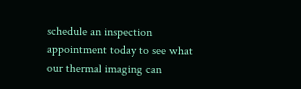schedule an inspection appointment today to see what our thermal imaging can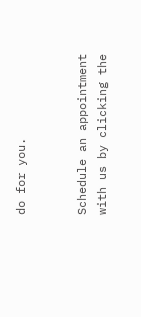do for you.


Schedule an appointment with us by clicking the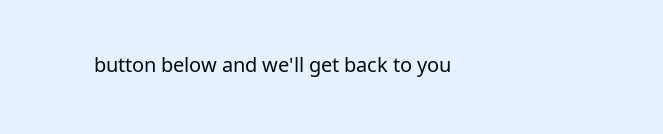button below and we'll get back to you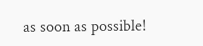as soon as possible!